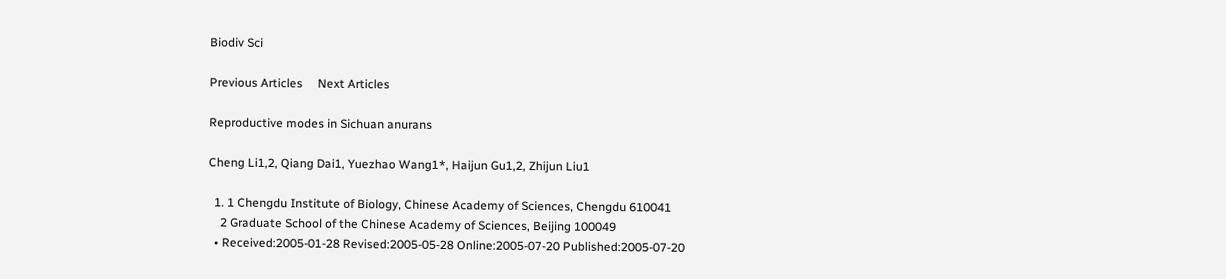Biodiv Sci

Previous Articles     Next Articles

Reproductive modes in Sichuan anurans

Cheng Li1,2, Qiang Dai1, Yuezhao Wang1*, Haijun Gu1,2, Zhijun Liu1

  1. 1 Chengdu Institute of Biology, Chinese Academy of Sciences, Chengdu 610041
    2 Graduate School of the Chinese Academy of Sciences, Beijing 100049
  • Received:2005-01-28 Revised:2005-05-28 Online:2005-07-20 Published:2005-07-20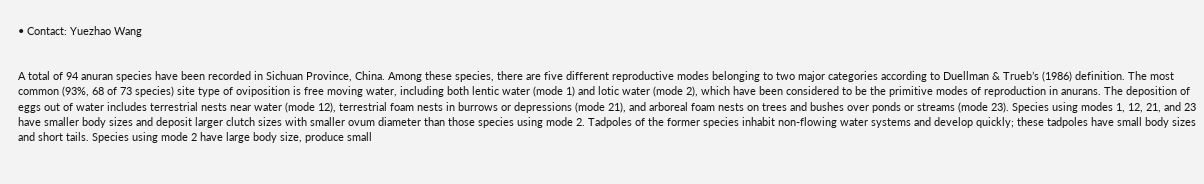• Contact: Yuezhao Wang


A total of 94 anuran species have been recorded in Sichuan Province, China. Among these species, there are five different reproductive modes belonging to two major categories according to Duellman & Trueb’s (1986) definition. The most common (93%, 68 of 73 species) site type of oviposition is free moving water, including both lentic water (mode 1) and lotic water (mode 2), which have been considered to be the primitive modes of reproduction in anurans. The deposition of eggs out of water includes terrestrial nests near water (mode 12), terrestrial foam nests in burrows or depressions (mode 21), and arboreal foam nests on trees and bushes over ponds or streams (mode 23). Species using modes 1, 12, 21, and 23 have smaller body sizes and deposit larger clutch sizes with smaller ovum diameter than those species using mode 2. Tadpoles of the former species inhabit non-flowing water systems and develop quickly; these tadpoles have small body sizes and short tails. Species using mode 2 have large body size, produce small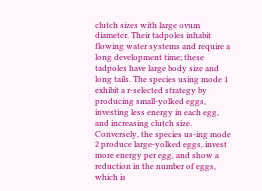clutch sizes with large ovum diameter. Their tadpoles inhabit flowing water systems and require a long development time; these tadpoles have large body size and long tails. The species using mode 1 exhibit a r-selected strategy by producing small-yolked eggs, investing less energy in each egg, and increasing clutch size. Conversely, the species us-ing mode 2 produce large-yolked eggs, invest more energy per egg, and show a reduction in the number of eggs, which is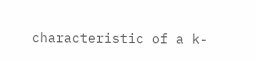characteristic of a k-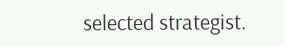selected strategist.